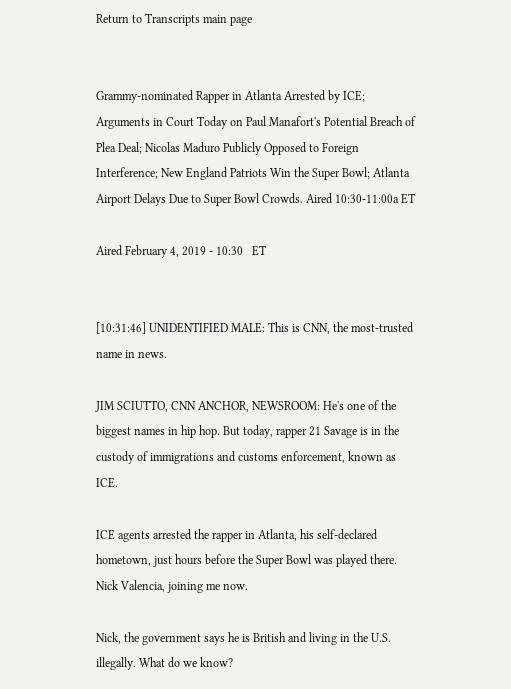Return to Transcripts main page


Grammy-nominated Rapper in Atlanta Arrested by ICE; Arguments in Court Today on Paul Manafort's Potential Breach of Plea Deal; Nicolas Maduro Publicly Opposed to Foreign Interference; New England Patriots Win the Super Bowl; Atlanta Airport Delays Due to Super Bowl Crowds. Aired 10:30-11:00a ET

Aired February 4, 2019 - 10:30   ET


[10:31:46] UNIDENTIFIED MALE: This is CNN, the most-trusted name in news.

JIM SCIUTTO, CNN ANCHOR, NEWSROOM: He's one of the biggest names in hip hop. But today, rapper 21 Savage is in the custody of immigrations and customs enforcement, known as ICE.

ICE agents arrested the rapper in Atlanta, his self-declared hometown, just hours before the Super Bowl was played there. Nick Valencia, joining me now.

Nick, the government says he is British and living in the U.S. illegally. What do we know?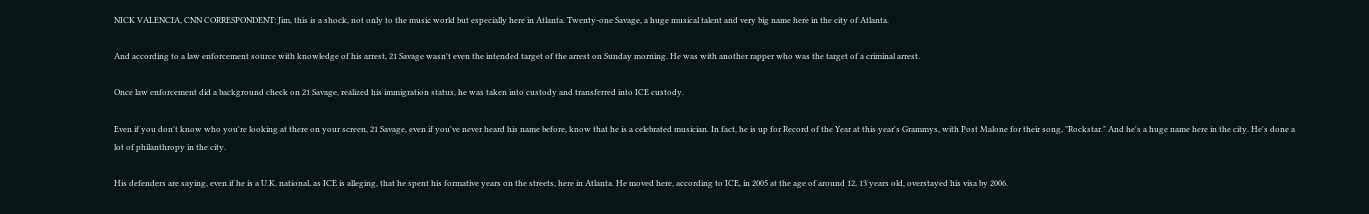NICK VALENCIA, CNN CORRESPONDENT: Jim, this is a shock, not only to the music world but especially here in Atlanta. Twenty-one Savage, a huge musical talent and very big name here in the city of Atlanta.

And according to a law enforcement source with knowledge of his arrest, 21 Savage wasn't even the intended target of the arrest on Sunday morning. He was with another rapper who was the target of a criminal arrest.

Once law enforcement did a background check on 21 Savage, realized his immigration status, he was taken into custody and transferred into ICE custody.

Even if you don't know who you're looking at there on your screen, 21 Savage, even if you've never heard his name before, know that he is a celebrated musician. In fact, he is up for Record of the Year at this year's Grammys, with Post Malone for their song, "Rockstar." And he's a huge name here in the city. He's done a lot of philanthropy in the city.

His defenders are saying, even if he is a U.K. national, as ICE is alleging, that he spent his formative years on the streets, here in Atlanta. He moved here, according to ICE, in 2005 at the age of around 12, 13 years old, overstayed his visa by 2006.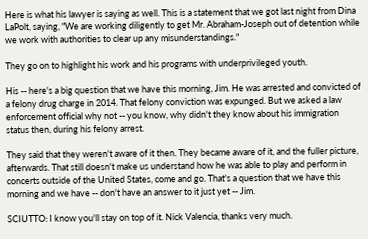Here is what his lawyer is saying as well. This is a statement that we got last night from Dina LaPolt, saying, "We are working diligently to get Mr. Abraham-Joseph out of detention while we work with authorities to clear up any misunderstandings."

They go on to highlight his work and his programs with underprivileged youth.

His -- here's a big question that we have this morning, Jim. He was arrested and convicted of a felony drug charge in 2014. That felony conviction was expunged. But we asked a law enforcement official why not -- you know, why didn't they know about his immigration status then, during his felony arrest.

They said that they weren't aware of it then. They became aware of it, and the fuller picture, afterwards. That still doesn't make us understand how he was able to play and perform in concerts outside of the United States, come and go. That's a question that we have this morning and we have -- don't have an answer to it just yet -- Jim.

SCIUTTO: I know you'll stay on top of it. Nick Valencia, thanks very much.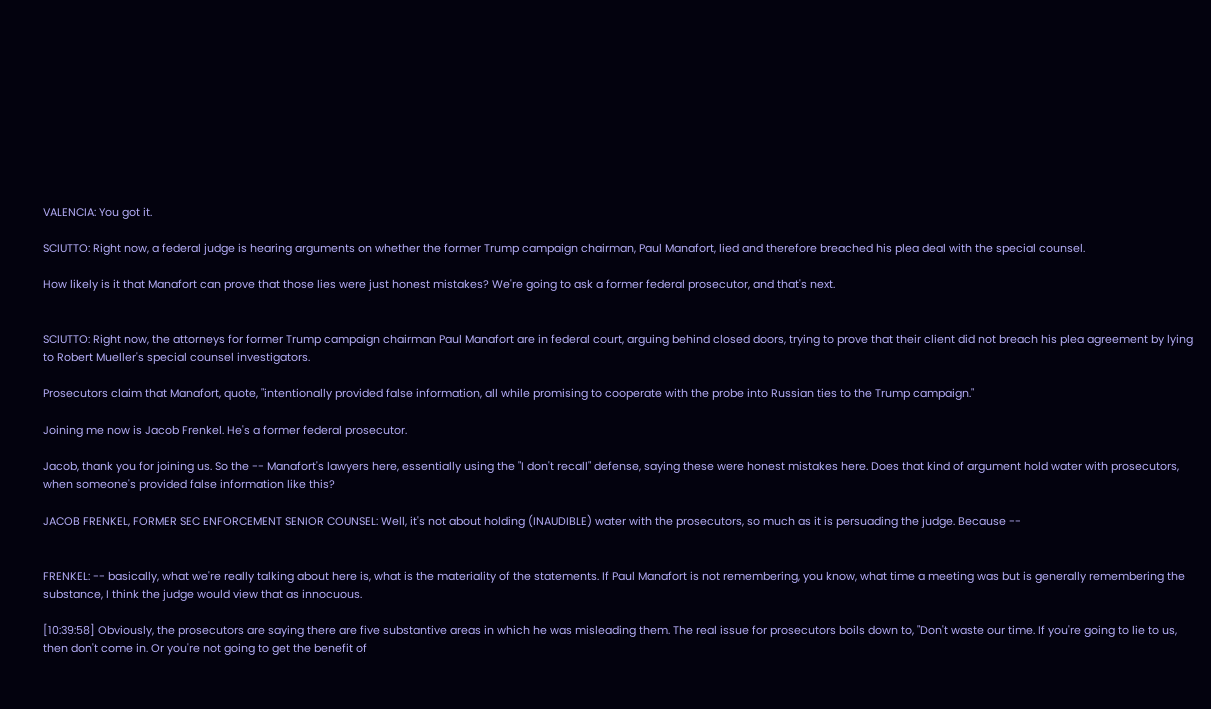VALENCIA: You got it.

SCIUTTO: Right now, a federal judge is hearing arguments on whether the former Trump campaign chairman, Paul Manafort, lied and therefore breached his plea deal with the special counsel.

How likely is it that Manafort can prove that those lies were just honest mistakes? We're going to ask a former federal prosecutor, and that's next.


SCIUTTO: Right now, the attorneys for former Trump campaign chairman Paul Manafort are in federal court, arguing behind closed doors, trying to prove that their client did not breach his plea agreement by lying to Robert Mueller's special counsel investigators.

Prosecutors claim that Manafort, quote, "intentionally provided false information, all while promising to cooperate with the probe into Russian ties to the Trump campaign."

Joining me now is Jacob Frenkel. He's a former federal prosecutor.

Jacob, thank you for joining us. So the -- Manafort's lawyers here, essentially using the "I don't recall" defense, saying these were honest mistakes here. Does that kind of argument hold water with prosecutors, when someone's provided false information like this?

JACOB FRENKEL, FORMER SEC ENFORCEMENT SENIOR COUNSEL: Well, it's not about holding (INAUDIBLE) water with the prosecutors, so much as it is persuading the judge. Because --


FRENKEL: -- basically, what we're really talking about here is, what is the materiality of the statements. If Paul Manafort is not remembering, you know, what time a meeting was but is generally remembering the substance, I think the judge would view that as innocuous.

[10:39:58] Obviously, the prosecutors are saying there are five substantive areas in which he was misleading them. The real issue for prosecutors boils down to, "Don't waste our time. If you're going to lie to us, then don't come in. Or you're not going to get the benefit of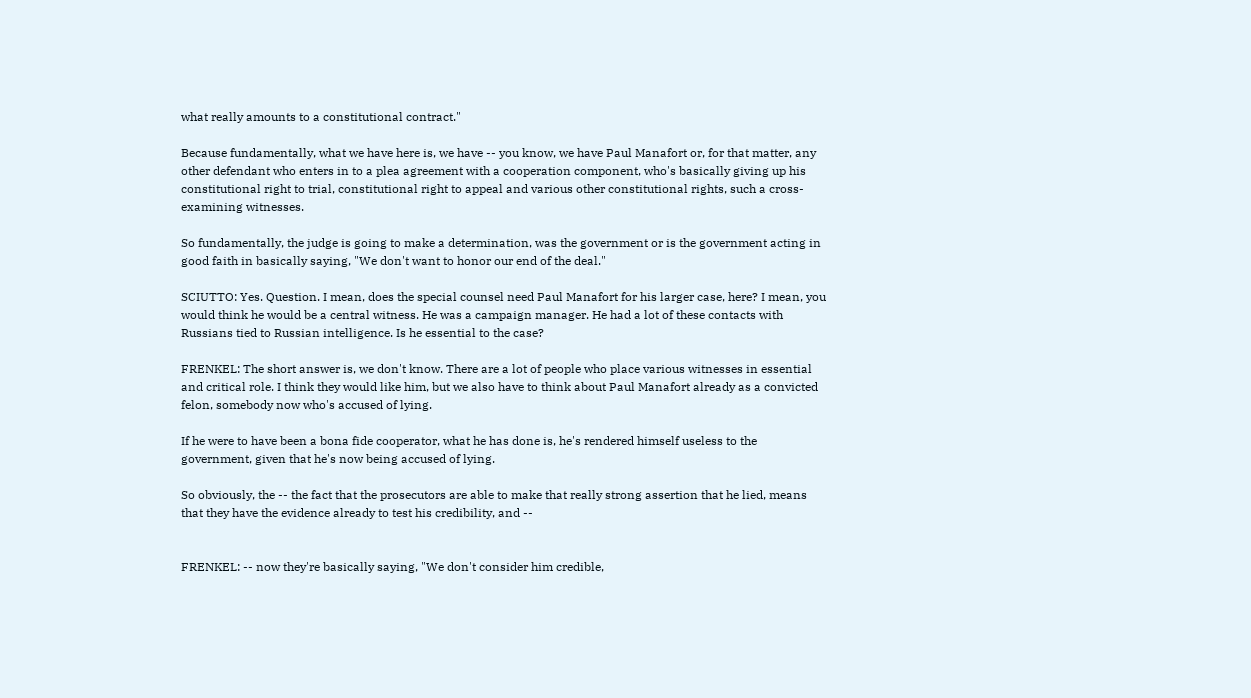what really amounts to a constitutional contract."

Because fundamentally, what we have here is, we have -- you know, we have Paul Manafort or, for that matter, any other defendant who enters in to a plea agreement with a cooperation component, who's basically giving up his constitutional right to trial, constitutional right to appeal and various other constitutional rights, such a cross-examining witnesses.

So fundamentally, the judge is going to make a determination, was the government or is the government acting in good faith in basically saying, "We don't want to honor our end of the deal."

SCIUTTO: Yes. Question. I mean, does the special counsel need Paul Manafort for his larger case, here? I mean, you would think he would be a central witness. He was a campaign manager. He had a lot of these contacts with Russians tied to Russian intelligence. Is he essential to the case?

FRENKEL: The short answer is, we don't know. There are a lot of people who place various witnesses in essential and critical role. I think they would like him, but we also have to think about Paul Manafort already as a convicted felon, somebody now who's accused of lying.

If he were to have been a bona fide cooperator, what he has done is, he's rendered himself useless to the government, given that he's now being accused of lying.

So obviously, the -- the fact that the prosecutors are able to make that really strong assertion that he lied, means that they have the evidence already to test his credibility, and --


FRENKEL: -- now they're basically saying, "We don't consider him credible,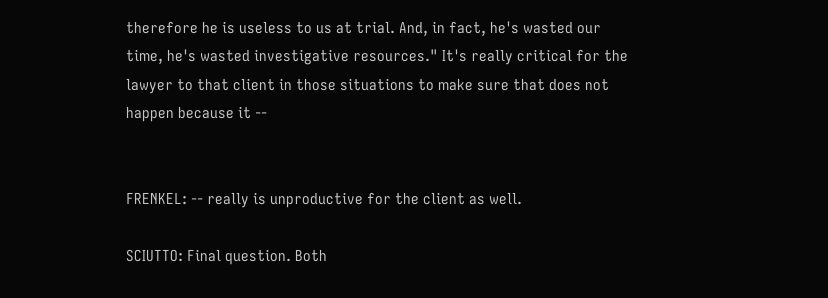therefore he is useless to us at trial. And, in fact, he's wasted our time, he's wasted investigative resources." It's really critical for the lawyer to that client in those situations to make sure that does not happen because it --


FRENKEL: -- really is unproductive for the client as well.

SCIUTTO: Final question. Both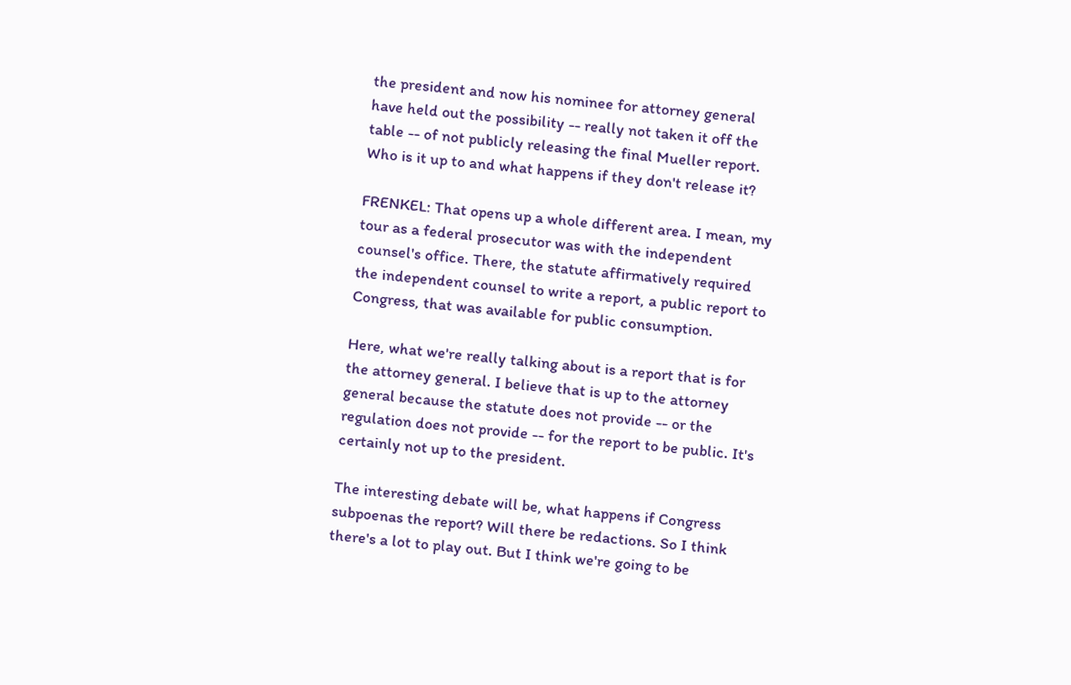the president and now his nominee for attorney general have held out the possibility -- really not taken it off the table -- of not publicly releasing the final Mueller report. Who is it up to and what happens if they don't release it?

FRENKEL: That opens up a whole different area. I mean, my tour as a federal prosecutor was with the independent counsel's office. There, the statute affirmatively required the independent counsel to write a report, a public report to Congress, that was available for public consumption.

Here, what we're really talking about is a report that is for the attorney general. I believe that is up to the attorney general because the statute does not provide -- or the regulation does not provide -- for the report to be public. It's certainly not up to the president.

The interesting debate will be, what happens if Congress subpoenas the report? Will there be redactions. So I think there's a lot to play out. But I think we're going to be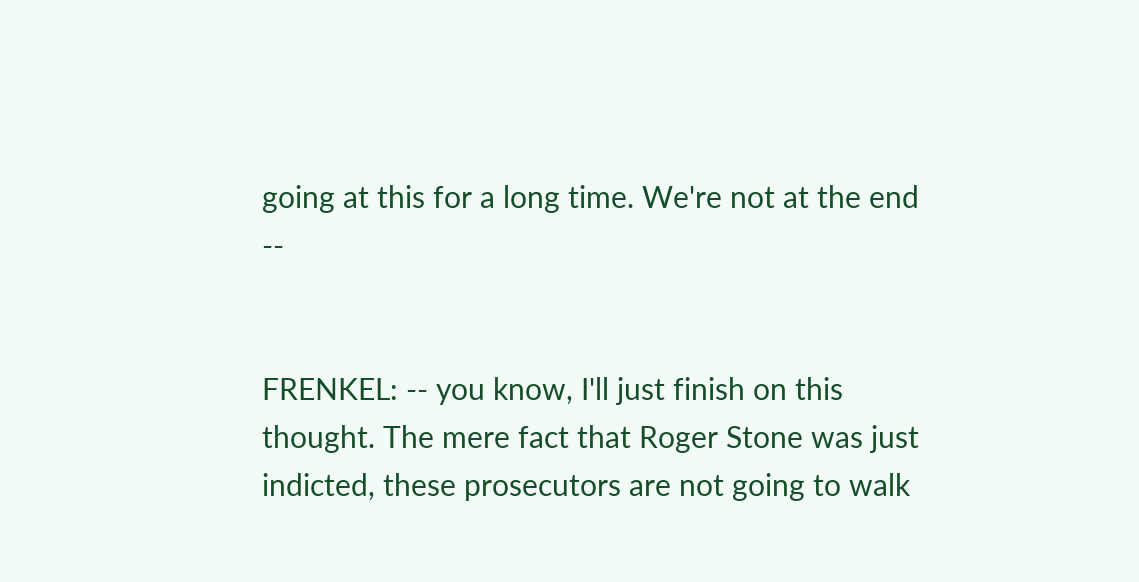going at this for a long time. We're not at the end --


FRENKEL: -- you know, I'll just finish on this thought. The mere fact that Roger Stone was just indicted, these prosecutors are not going to walk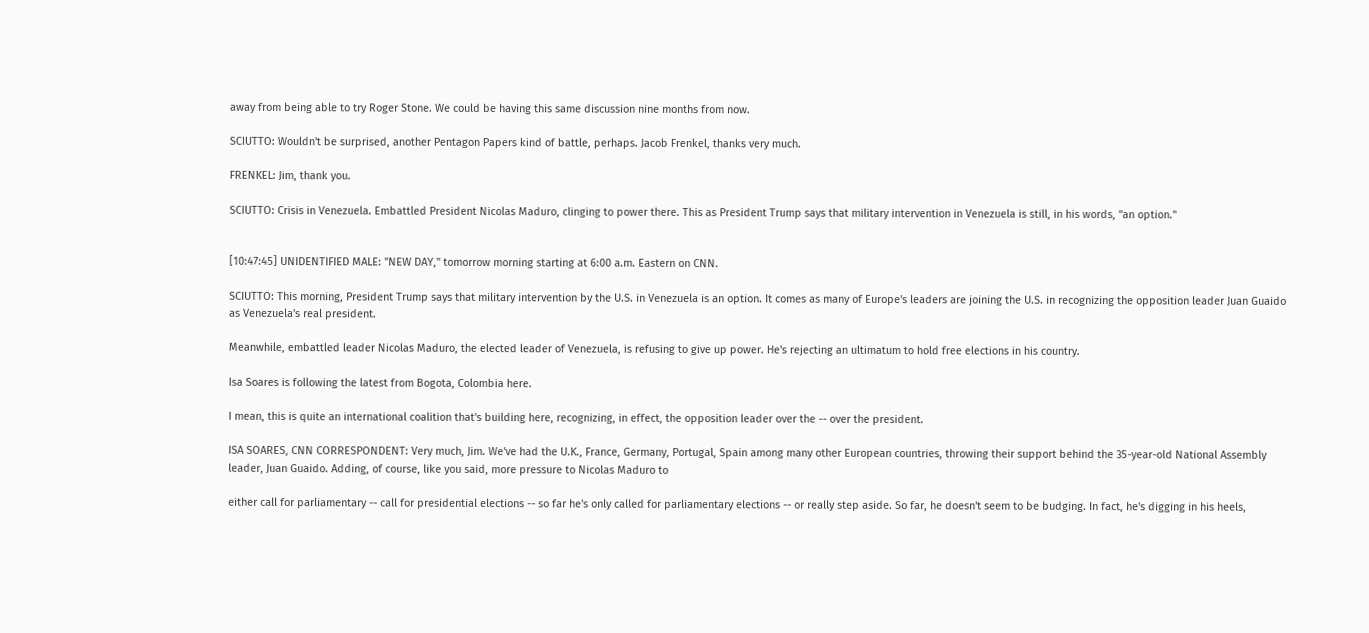away from being able to try Roger Stone. We could be having this same discussion nine months from now.

SCIUTTO: Wouldn't be surprised, another Pentagon Papers kind of battle, perhaps. Jacob Frenkel, thanks very much.

FRENKEL: Jim, thank you.

SCIUTTO: Crisis in Venezuela. Embattled President Nicolas Maduro, clinging to power there. This as President Trump says that military intervention in Venezuela is still, in his words, "an option."


[10:47:45] UNIDENTIFIED MALE: "NEW DAY," tomorrow morning starting at 6:00 a.m. Eastern on CNN.

SCIUTTO: This morning, President Trump says that military intervention by the U.S. in Venezuela is an option. It comes as many of Europe's leaders are joining the U.S. in recognizing the opposition leader Juan Guaido as Venezuela's real president.

Meanwhile, embattled leader Nicolas Maduro, the elected leader of Venezuela, is refusing to give up power. He's rejecting an ultimatum to hold free elections in his country.

Isa Soares is following the latest from Bogota, Colombia here.

I mean, this is quite an international coalition that's building here, recognizing, in effect, the opposition leader over the -- over the president.

ISA SOARES, CNN CORRESPONDENT: Very much, Jim. We've had the U.K., France, Germany, Portugal, Spain among many other European countries, throwing their support behind the 35-year-old National Assembly leader, Juan Guaido. Adding, of course, like you said, more pressure to Nicolas Maduro to

either call for parliamentary -- call for presidential elections -- so far he's only called for parliamentary elections -- or really step aside. So far, he doesn't seem to be budging. In fact, he's digging in his heels,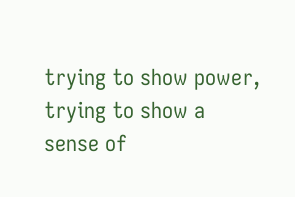trying to show power, trying to show a sense of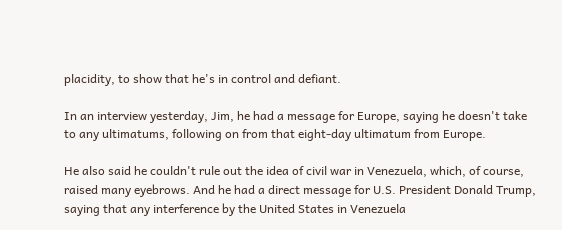placidity, to show that he's in control and defiant.

In an interview yesterday, Jim, he had a message for Europe, saying he doesn't take to any ultimatums, following on from that eight-day ultimatum from Europe.

He also said he couldn't rule out the idea of civil war in Venezuela, which, of course, raised many eyebrows. And he had a direct message for U.S. President Donald Trump, saying that any interference by the United States in Venezuela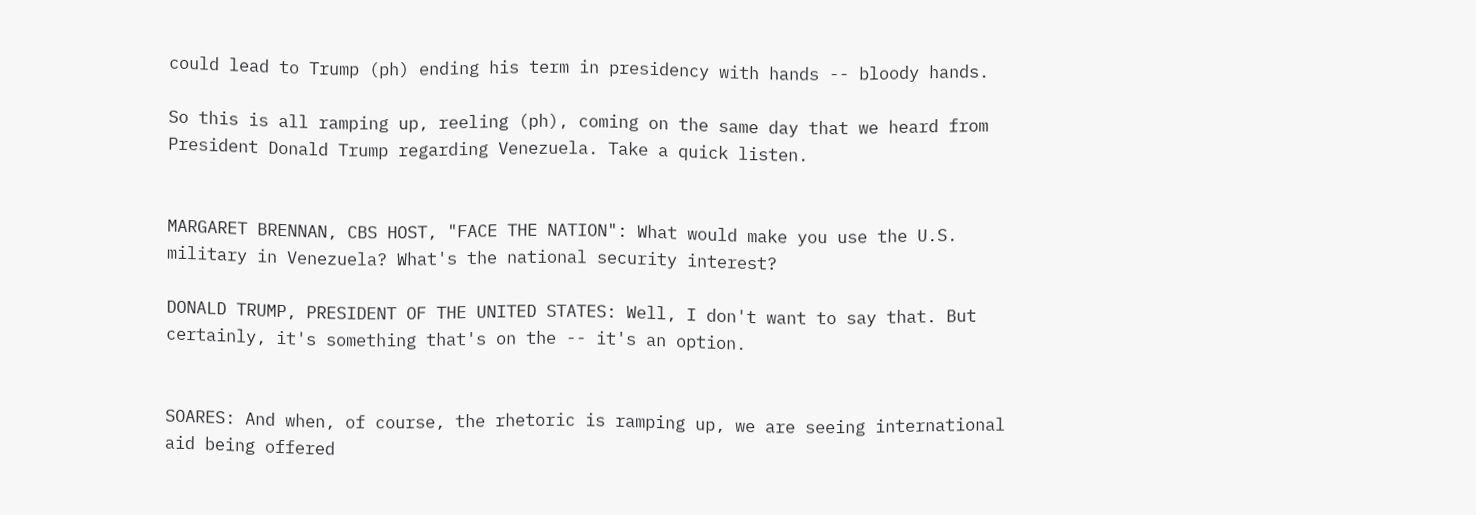could lead to Trump (ph) ending his term in presidency with hands -- bloody hands.

So this is all ramping up, reeling (ph), coming on the same day that we heard from President Donald Trump regarding Venezuela. Take a quick listen.


MARGARET BRENNAN, CBS HOST, "FACE THE NATION": What would make you use the U.S. military in Venezuela? What's the national security interest?

DONALD TRUMP, PRESIDENT OF THE UNITED STATES: Well, I don't want to say that. But certainly, it's something that's on the -- it's an option.


SOARES: And when, of course, the rhetoric is ramping up, we are seeing international aid being offered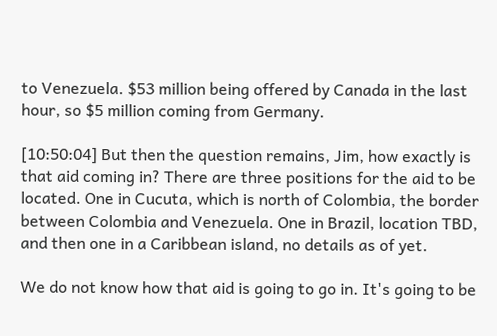to Venezuela. $53 million being offered by Canada in the last hour, so $5 million coming from Germany.

[10:50:04] But then the question remains, Jim, how exactly is that aid coming in? There are three positions for the aid to be located. One in Cucuta, which is north of Colombia, the border between Colombia and Venezuela. One in Brazil, location TBD, and then one in a Caribbean island, no details as of yet.

We do not know how that aid is going to go in. It's going to be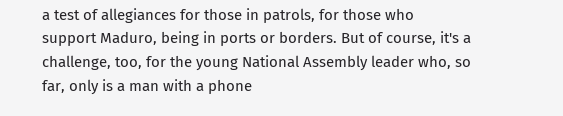a test of allegiances for those in patrols, for those who support Maduro, being in ports or borders. But of course, it's a challenge, too, for the young National Assembly leader who, so far, only is a man with a phone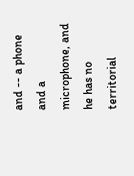and -- a phone and a microphone, and he has no territorial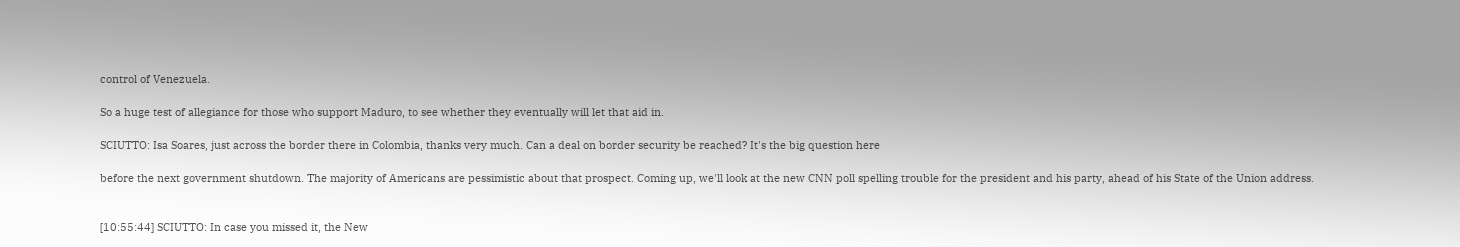control of Venezuela.

So a huge test of allegiance for those who support Maduro, to see whether they eventually will let that aid in.

SCIUTTO: Isa Soares, just across the border there in Colombia, thanks very much. Can a deal on border security be reached? It's the big question here

before the next government shutdown. The majority of Americans are pessimistic about that prospect. Coming up, we'll look at the new CNN poll spelling trouble for the president and his party, ahead of his State of the Union address.


[10:55:44] SCIUTTO: In case you missed it, the New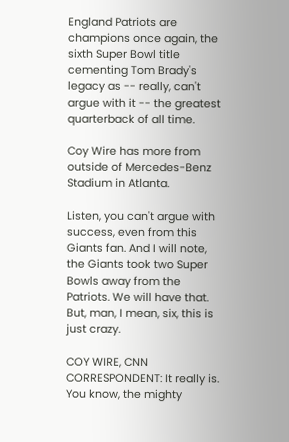England Patriots are champions once again, the sixth Super Bowl title cementing Tom Brady's legacy as -- really, can't argue with it -- the greatest quarterback of all time.

Coy Wire has more from outside of Mercedes-Benz Stadium in Atlanta.

Listen, you can't argue with success, even from this Giants fan. And I will note, the Giants took two Super Bowls away from the Patriots. We will have that. But, man, I mean, six, this is just crazy.

COY WIRE, CNN CORRESPONDENT: It really is. You know, the mighty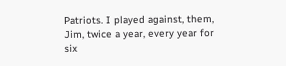Patriots. I played against, them, Jim, twice a year, every year for six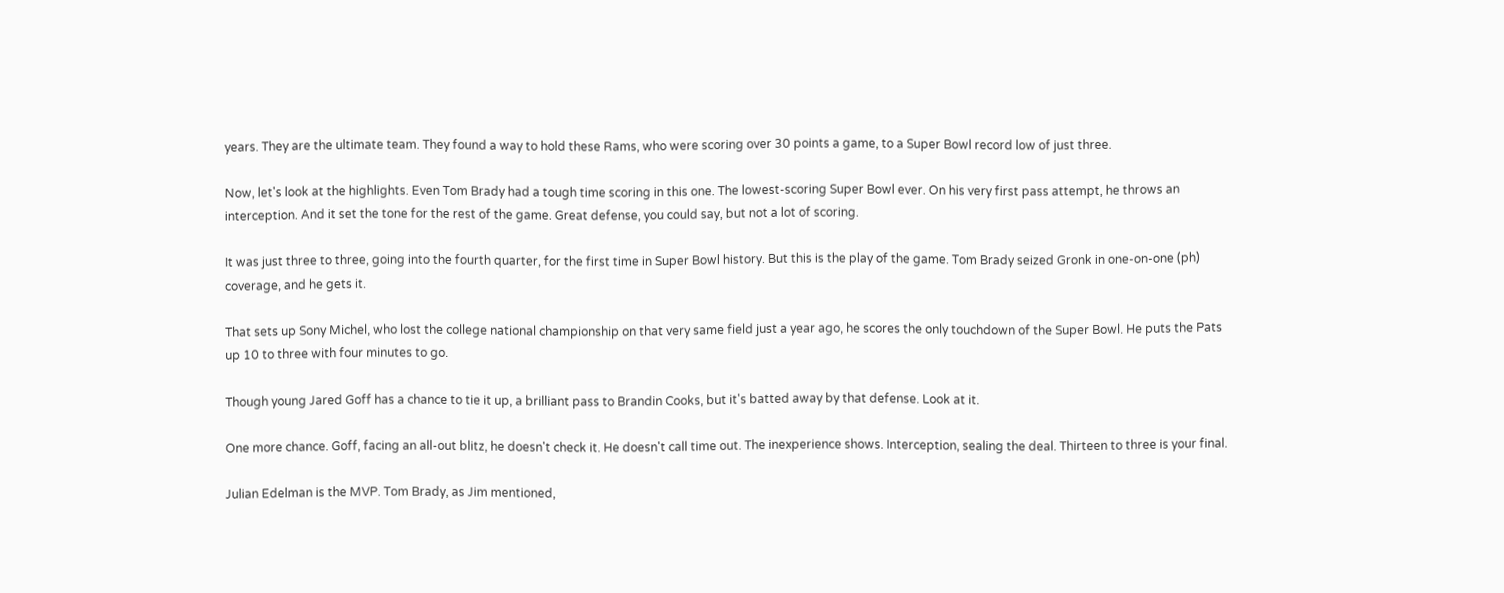years. They are the ultimate team. They found a way to hold these Rams, who were scoring over 30 points a game, to a Super Bowl record low of just three.

Now, let's look at the highlights. Even Tom Brady had a tough time scoring in this one. The lowest-scoring Super Bowl ever. On his very first pass attempt, he throws an interception. And it set the tone for the rest of the game. Great defense, you could say, but not a lot of scoring.

It was just three to three, going into the fourth quarter, for the first time in Super Bowl history. But this is the play of the game. Tom Brady seized Gronk in one-on-one (ph) coverage, and he gets it.

That sets up Sony Michel, who lost the college national championship on that very same field just a year ago, he scores the only touchdown of the Super Bowl. He puts the Pats up 10 to three with four minutes to go.

Though young Jared Goff has a chance to tie it up, a brilliant pass to Brandin Cooks, but it's batted away by that defense. Look at it.

One more chance. Goff, facing an all-out blitz, he doesn't check it. He doesn't call time out. The inexperience shows. Interception, sealing the deal. Thirteen to three is your final.

Julian Edelman is the MVP. Tom Brady, as Jim mentioned,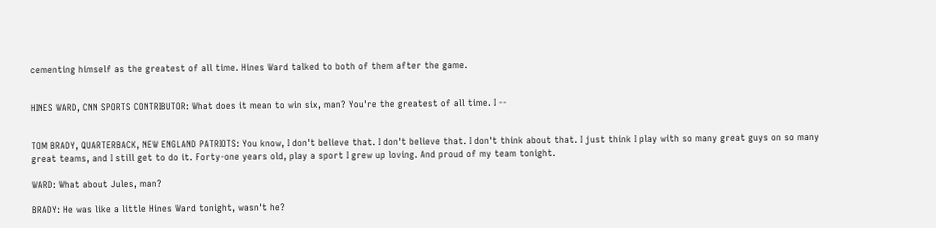cementing himself as the greatest of all time. Hines Ward talked to both of them after the game.


HINES WARD, CNN SPORTS CONTRIBUTOR: What does it mean to win six, man? You're the greatest of all time. I --


TOM BRADY, QUARTERBACK, NEW ENGLAND PATRIOTS: You know, I don't believe that. I don't believe that. I don't think about that. I just think I play with so many great guys on so many great teams, and I still get to do it. Forty-one years old, play a sport I grew up loving. And proud of my team tonight.

WARD: What about Jules, man?

BRADY: He was like a little Hines Ward tonight, wasn't he?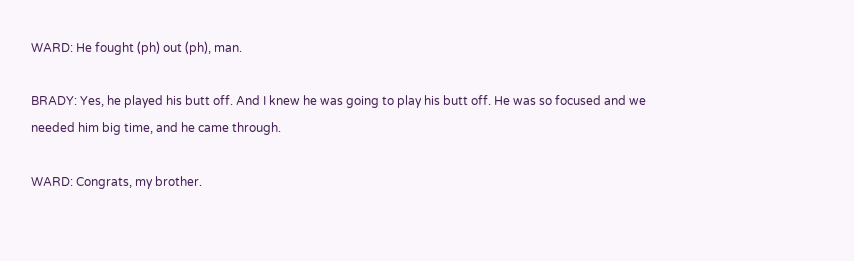WARD: He fought (ph) out (ph), man.

BRADY: Yes, he played his butt off. And I knew he was going to play his butt off. He was so focused and we needed him big time, and he came through.

WARD: Congrats, my brother.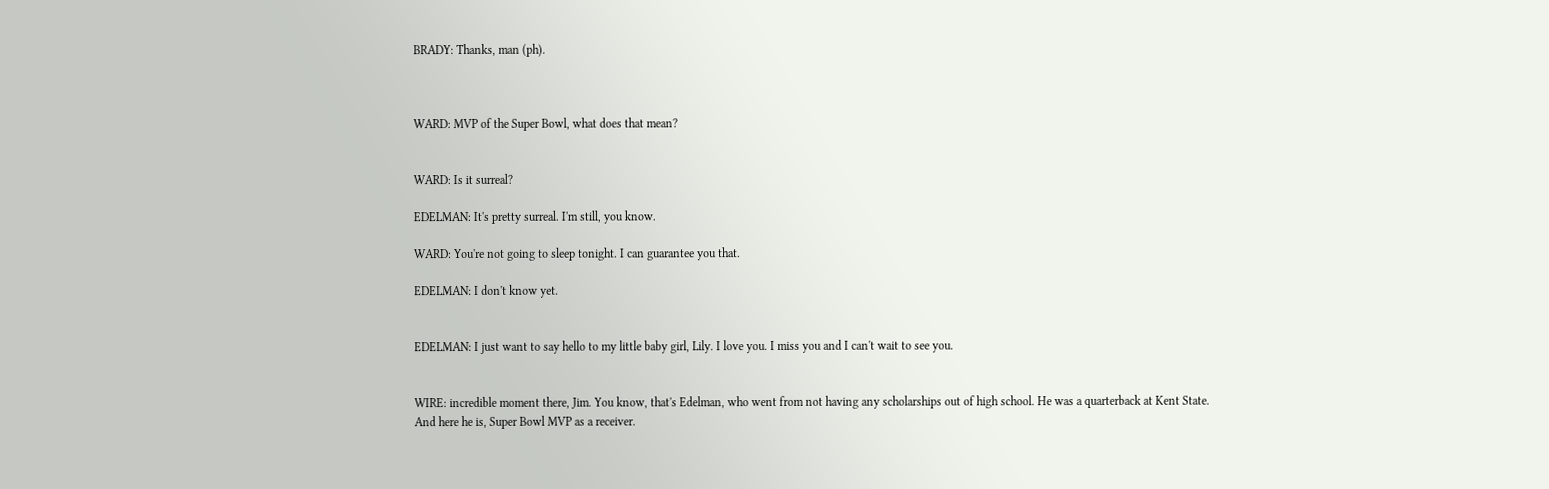BRADY: Thanks, man (ph).



WARD: MVP of the Super Bowl, what does that mean?


WARD: Is it surreal?

EDELMAN: It's pretty surreal. I'm still, you know.

WARD: You're not going to sleep tonight. I can guarantee you that.

EDELMAN: I don't know yet.


EDELMAN: I just want to say hello to my little baby girl, Lily. I love you. I miss you and I can't wait to see you.


WIRE: incredible moment there, Jim. You know, that's Edelman, who went from not having any scholarships out of high school. He was a quarterback at Kent State. And here he is, Super Bowl MVP as a receiver.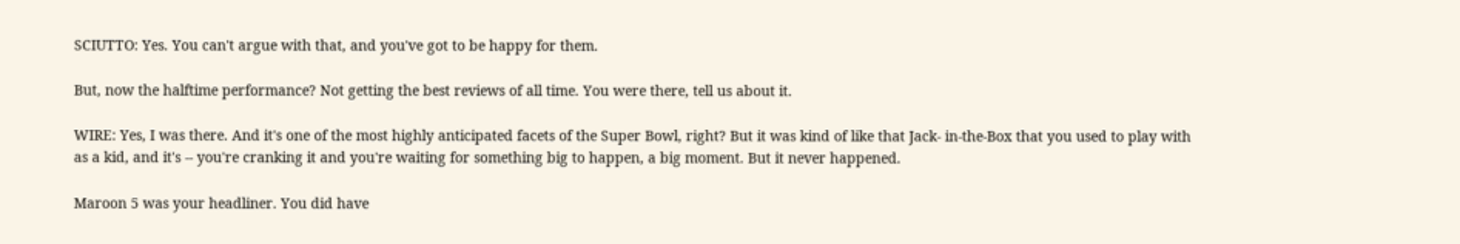SCIUTTO: Yes. You can't argue with that, and you've got to be happy for them.

But, now the halftime performance? Not getting the best reviews of all time. You were there, tell us about it.

WIRE: Yes, I was there. And it's one of the most highly anticipated facets of the Super Bowl, right? But it was kind of like that Jack- in-the-Box that you used to play with as a kid, and it's -- you're cranking it and you're waiting for something big to happen, a big moment. But it never happened.

Maroon 5 was your headliner. You did have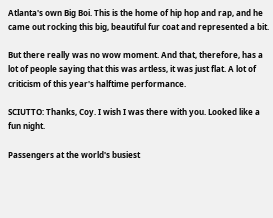Atlanta's own Big Boi. This is the home of hip hop and rap, and he came out rocking this big, beautiful fur coat and represented a bit.

But there really was no wow moment. And that, therefore, has a lot of people saying that this was artless, it was just flat. A lot of criticism of this year's halftime performance.

SCIUTTO: Thanks, Coy. I wish I was there with you. Looked like a fun night.

Passengers at the world's busiest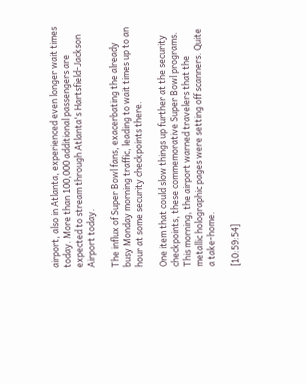airport, also in Atlanta, experienced even longer wait times today. More than 100,000 additional passengers are expected to stream through Atlanta's Hartsfield-Jackson Airport today.

The influx of Super Bowl fans, exacerbating the already busy Monday morning traffic, leading to wait times up to an hour at some security checkpoints there.

One item that could slow things up further at the security checkpoints, these commemorative Super Bowl programs. This morning, the airport warned travelers that the metallic holographic pages were setting off scanners. Quite a take-home.

[10:59:54]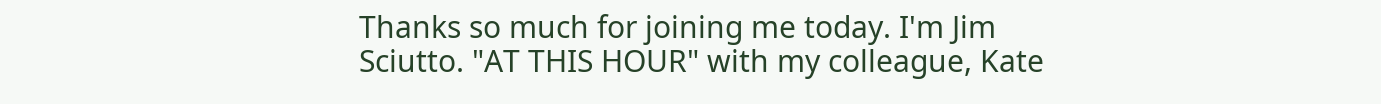Thanks so much for joining me today. I'm Jim Sciutto. "AT THIS HOUR" with my colleague, Kate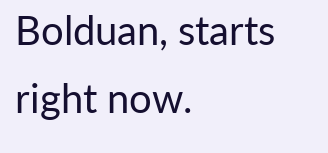Bolduan, starts right now.